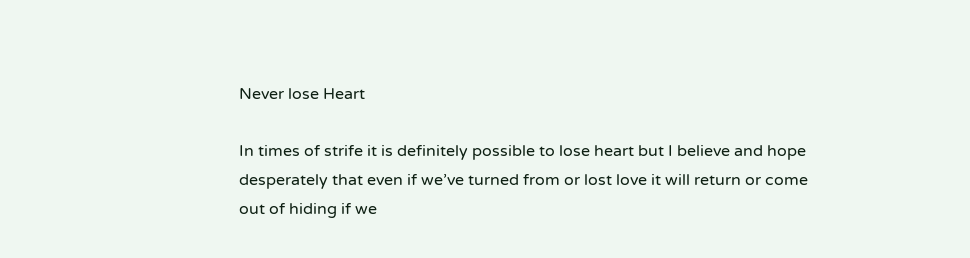Never lose Heart

In times of strife it is definitely possible to lose heart but I believe and hope desperately that even if we’ve turned from or lost love it will return or come out of hiding if we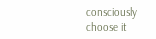consciously choose it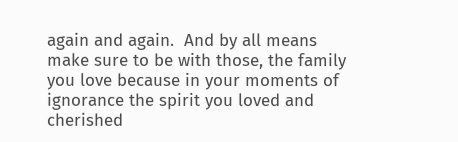again and again.  And by all means make sure to be with those, the family you love because in your moments of ignorance the spirit you loved and cherished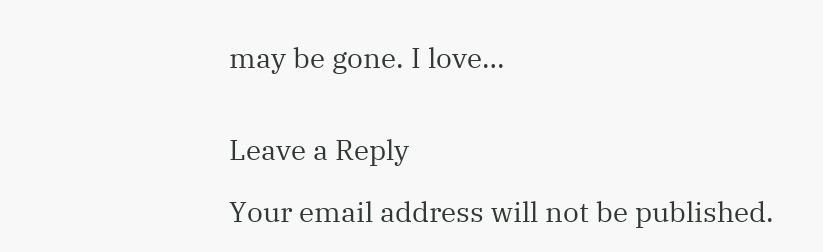may be gone. I love…


Leave a Reply

Your email address will not be published.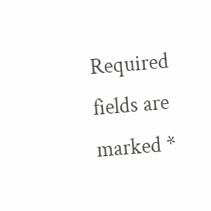Required fields are marked *